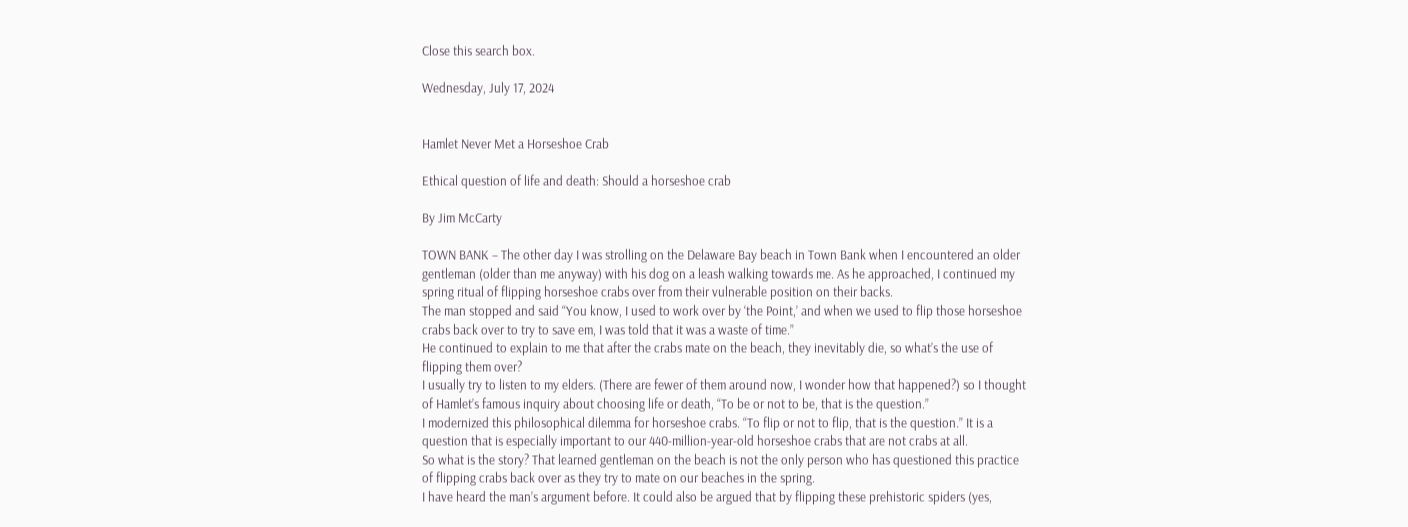Close this search box.

Wednesday, July 17, 2024


Hamlet Never Met a Horseshoe Crab

Ethical question of life and death: Should a horseshoe crab

By Jim McCarty

TOWN BANK – The other day I was strolling on the Delaware Bay beach in Town Bank when I encountered an older gentleman (older than me anyway) with his dog on a leash walking towards me. As he approached, I continued my spring ritual of flipping horseshoe crabs over from their vulnerable position on their backs.
The man stopped and said “You know, I used to work over by ‘the Point,’ and when we used to flip those horseshoe crabs back over to try to save em, I was told that it was a waste of time.”
He continued to explain to me that after the crabs mate on the beach, they inevitably die, so what’s the use of flipping them over?
I usually try to listen to my elders. (There are fewer of them around now, I wonder how that happened?) so I thought of Hamlet’s famous inquiry about choosing life or death, “To be or not to be, that is the question.”
I modernized this philosophical dilemma for horseshoe crabs. “To flip or not to flip, that is the question.” It is a question that is especially important to our 440-million-year-old horseshoe crabs that are not crabs at all.
So what is the story? That learned gentleman on the beach is not the only person who has questioned this practice of flipping crabs back over as they try to mate on our beaches in the spring.
I have heard the man’s argument before. It could also be argued that by flipping these prehistoric spiders (yes,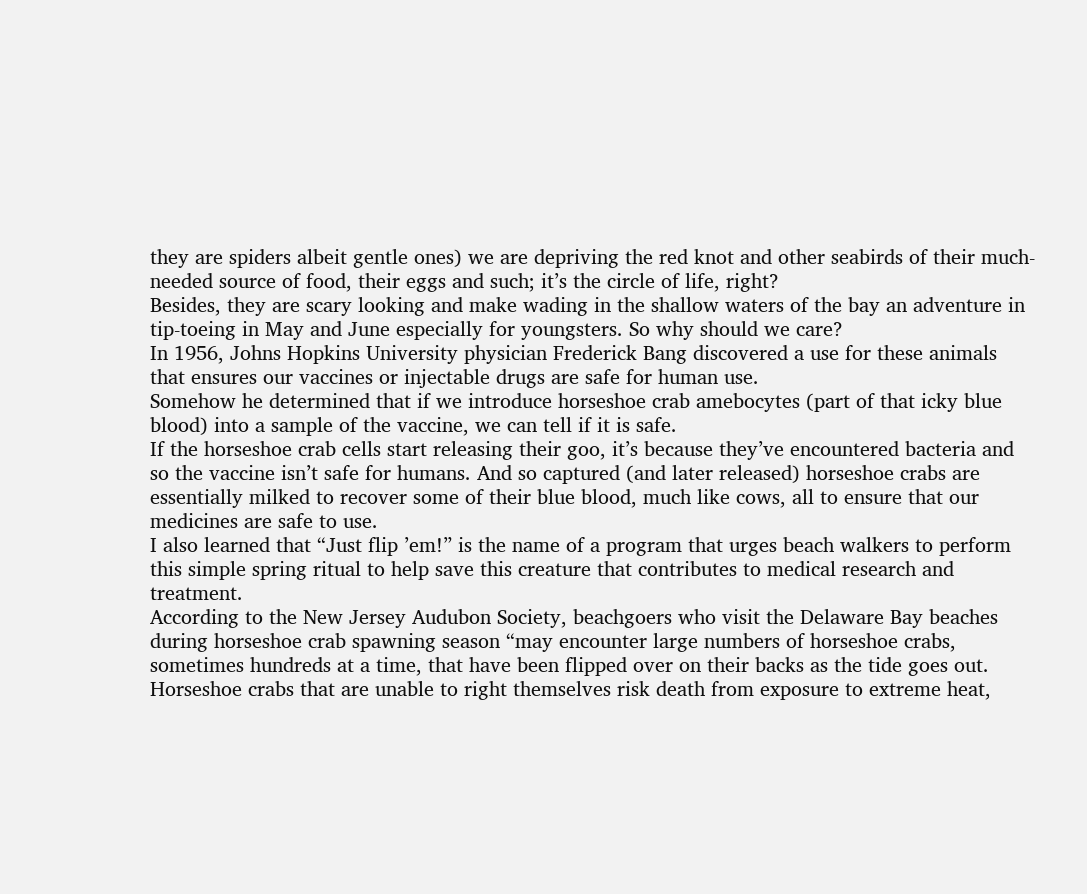they are spiders albeit gentle ones) we are depriving the red knot and other seabirds of their much-needed source of food, their eggs and such; it’s the circle of life, right?
Besides, they are scary looking and make wading in the shallow waters of the bay an adventure in tip-toeing in May and June especially for youngsters. So why should we care?
In 1956, Johns Hopkins University physician Frederick Bang discovered a use for these animals that ensures our vaccines or injectable drugs are safe for human use.
Somehow he determined that if we introduce horseshoe crab amebocytes (part of that icky blue blood) into a sample of the vaccine, we can tell if it is safe.
If the horseshoe crab cells start releasing their goo, it’s because they’ve encountered bacteria and so the vaccine isn’t safe for humans. And so captured (and later released) horseshoe crabs are essentially milked to recover some of their blue blood, much like cows, all to ensure that our medicines are safe to use.
I also learned that “Just flip ’em!” is the name of a program that urges beach walkers to perform this simple spring ritual to help save this creature that contributes to medical research and treatment.
According to the New Jersey Audubon Society, beachgoers who visit the Delaware Bay beaches during horseshoe crab spawning season “may encounter large numbers of horseshoe crabs, sometimes hundreds at a time, that have been flipped over on their backs as the tide goes out. Horseshoe crabs that are unable to right themselves risk death from exposure to extreme heat,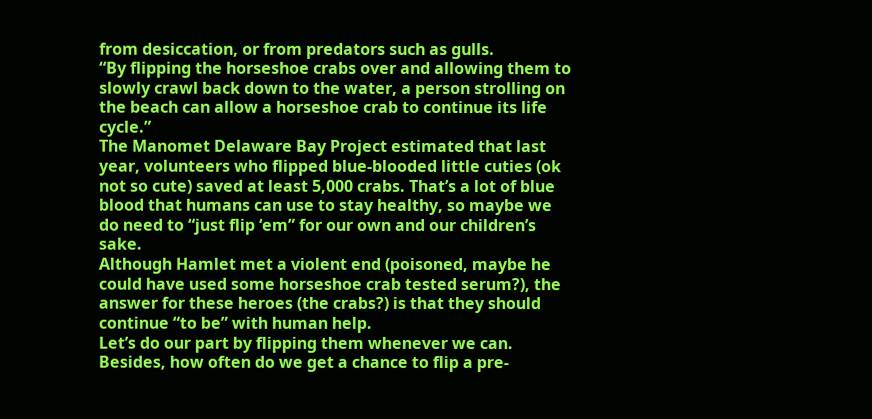from desiccation, or from predators such as gulls.
“By flipping the horseshoe crabs over and allowing them to slowly crawl back down to the water, a person strolling on the beach can allow a horseshoe crab to continue its life cycle.”
The Manomet Delaware Bay Project estimated that last year, volunteers who flipped blue-blooded little cuties (ok not so cute) saved at least 5,000 crabs. That’s a lot of blue blood that humans can use to stay healthy, so maybe we do need to “just flip ‘em” for our own and our children’s sake.
Although Hamlet met a violent end (poisoned, maybe he could have used some horseshoe crab tested serum?), the answer for these heroes (the crabs?) is that they should continue “to be” with human help.
Let’s do our part by flipping them whenever we can. Besides, how often do we get a chance to flip a pre-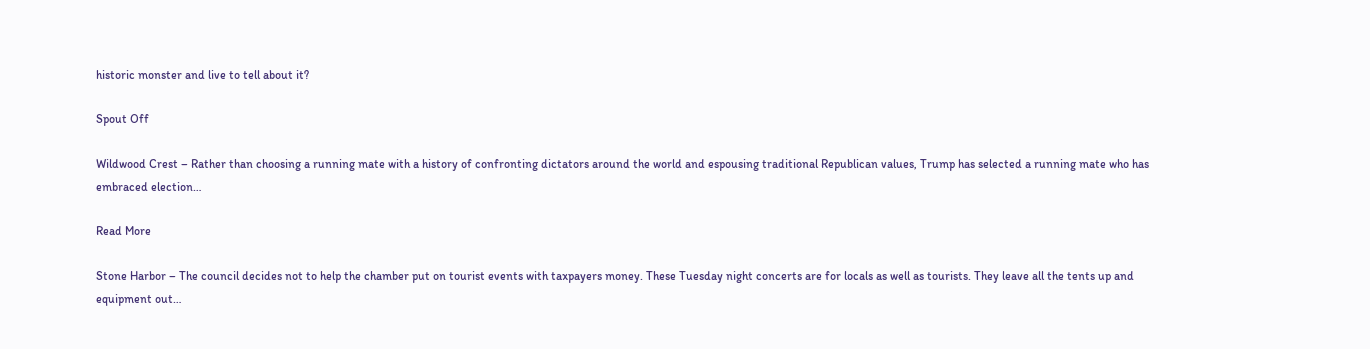historic monster and live to tell about it?

Spout Off

Wildwood Crest – Rather than choosing a running mate with a history of confronting dictators around the world and espousing traditional Republican values, Trump has selected a running mate who has embraced election…

Read More

Stone Harbor – The council decides not to help the chamber put on tourist events with taxpayers money. These Tuesday night concerts are for locals as well as tourists. They leave all the tents up and equipment out…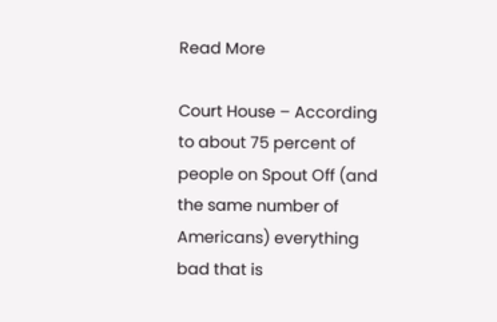Read More

Court House – According to about 75 percent of people on Spout Off (and the same number of Americans) everything bad that is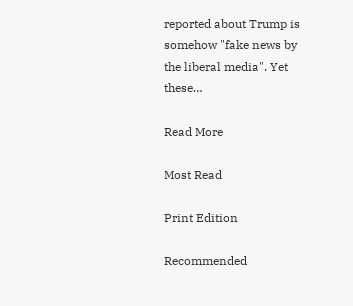reported about Trump is somehow "fake news by the liberal media". Yet these…

Read More

Most Read

Print Edition

Recommended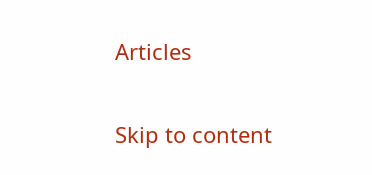Articles

Skip to content